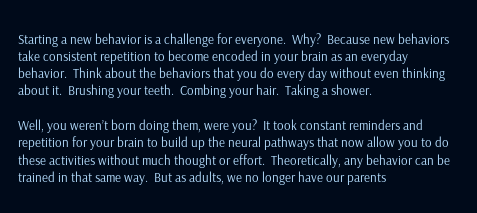Starting a new behavior is a challenge for everyone.  Why?  Because new behaviors take consistent repetition to become encoded in your brain as an everyday behavior.  Think about the behaviors that you do every day without even thinking about it.  Brushing your teeth.  Combing your hair.  Taking a shower.

Well, you weren’t born doing them, were you?  It took constant reminders and repetition for your brain to build up the neural pathways that now allow you to do these activities without much thought or effort.  Theoretically, any behavior can be trained in that same way.  But as adults, we no longer have our parents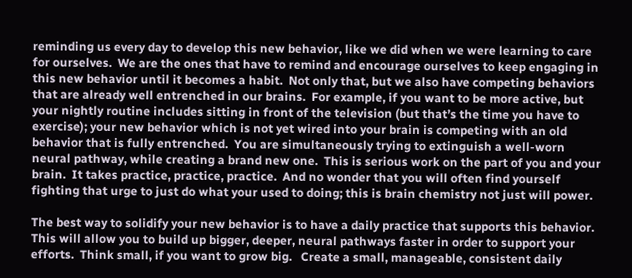reminding us every day to develop this new behavior, like we did when we were learning to care for ourselves.  We are the ones that have to remind and encourage ourselves to keep engaging in this new behavior until it becomes a habit.  Not only that, but we also have competing behaviors that are already well entrenched in our brains.  For example, if you want to be more active, but your nightly routine includes sitting in front of the television (but that’s the time you have to exercise); your new behavior which is not yet wired into your brain is competing with an old behavior that is fully entrenched.  You are simultaneously trying to extinguish a well-worn neural pathway, while creating a brand new one.  This is serious work on the part of you and your brain.  It takes practice, practice, practice.  And no wonder that you will often find yourself fighting that urge to just do what your used to doing; this is brain chemistry not just will power.

The best way to solidify your new behavior is to have a daily practice that supports this behavior.  This will allow you to build up bigger, deeper, neural pathways faster in order to support your efforts.  Think small, if you want to grow big.   Create a small, manageable, consistent daily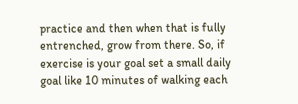practice and then when that is fully entrenched, grow from there. So, if exercise is your goal set a small daily goal like 10 minutes of walking each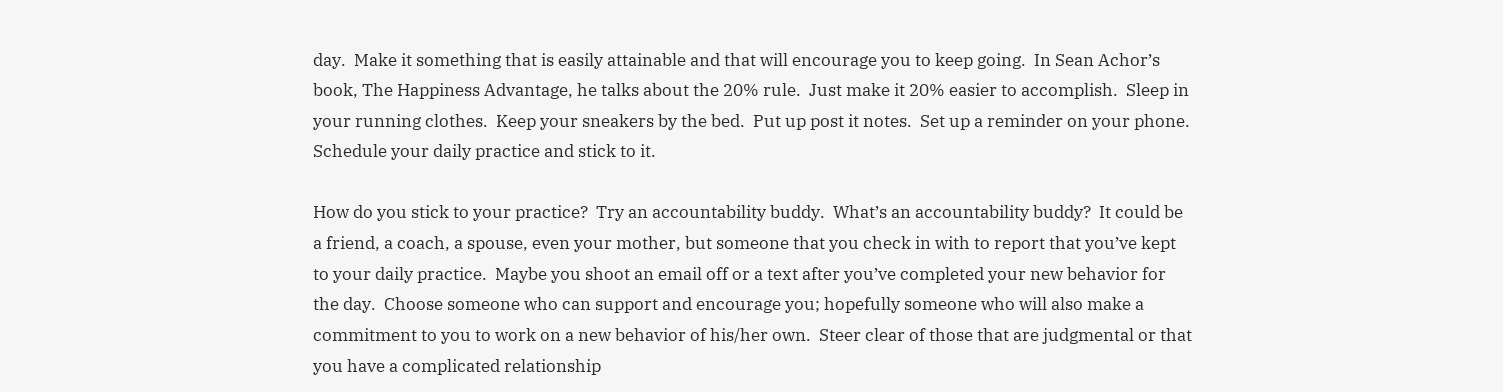day.  Make it something that is easily attainable and that will encourage you to keep going.  In Sean Achor’s book, The Happiness Advantage, he talks about the 20% rule.  Just make it 20% easier to accomplish.  Sleep in your running clothes.  Keep your sneakers by the bed.  Put up post it notes.  Set up a reminder on your phone.  Schedule your daily practice and stick to it.

How do you stick to your practice?  Try an accountability buddy.  What’s an accountability buddy?  It could be a friend, a coach, a spouse, even your mother, but someone that you check in with to report that you’ve kept to your daily practice.  Maybe you shoot an email off or a text after you’ve completed your new behavior for the day.  Choose someone who can support and encourage you; hopefully someone who will also make a commitment to you to work on a new behavior of his/her own.  Steer clear of those that are judgmental or that you have a complicated relationship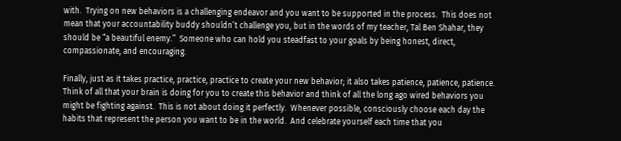with.  Trying on new behaviors is a challenging endeavor and you want to be supported in the process.  This does not mean that your accountability buddy shouldn’t challenge you, but in the words of my teacher, Tal Ben Shahar, they should be “a beautiful enemy.”  Someone who can hold you steadfast to your goals by being honest, direct, compassionate, and encouraging.

Finally, just as it takes practice, practice, practice to create your new behavior; it also takes patience, patience, patience.  Think of all that your brain is doing for you to create this behavior and think of all the long ago wired behaviors you might be fighting against.  This is not about doing it perfectly.  Whenever possible, consciously choose each day the habits that represent the person you want to be in the world.  And celebrate yourself each time that you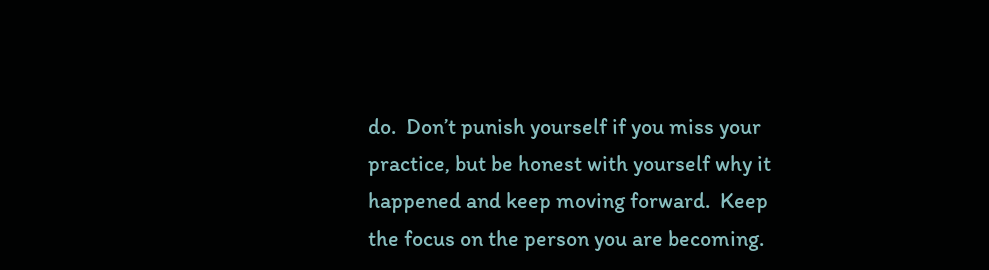do.  Don’t punish yourself if you miss your practice, but be honest with yourself why it happened and keep moving forward.  Keep the focus on the person you are becoming.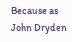Because as John Dryden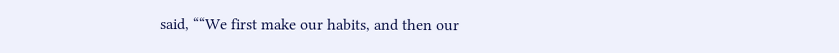said, ““We first make our habits, and then our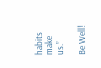habits make us.”

Be Well!